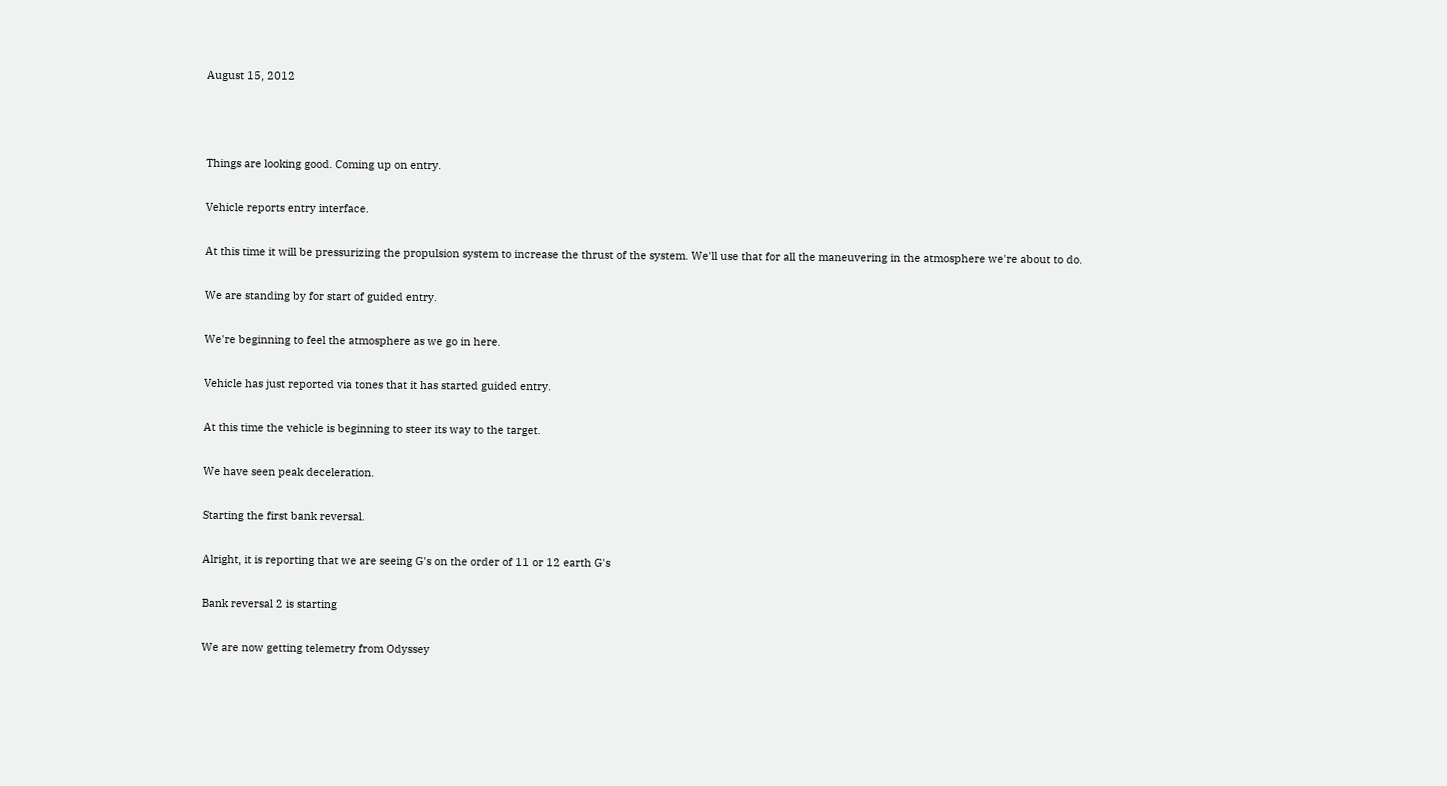August 15, 2012



Things are looking good. Coming up on entry.

Vehicle reports entry interface.

At this time it will be pressurizing the propulsion system to increase the thrust of the system. We'll use that for all the maneuvering in the atmosphere we're about to do.

We are standing by for start of guided entry.

We're beginning to feel the atmosphere as we go in here.

Vehicle has just reported via tones that it has started guided entry.

At this time the vehicle is beginning to steer its way to the target.

We have seen peak deceleration.

Starting the first bank reversal.

Alright, it is reporting that we are seeing G's on the order of 11 or 12 earth G's

Bank reversal 2 is starting

We are now getting telemetry from Odyssey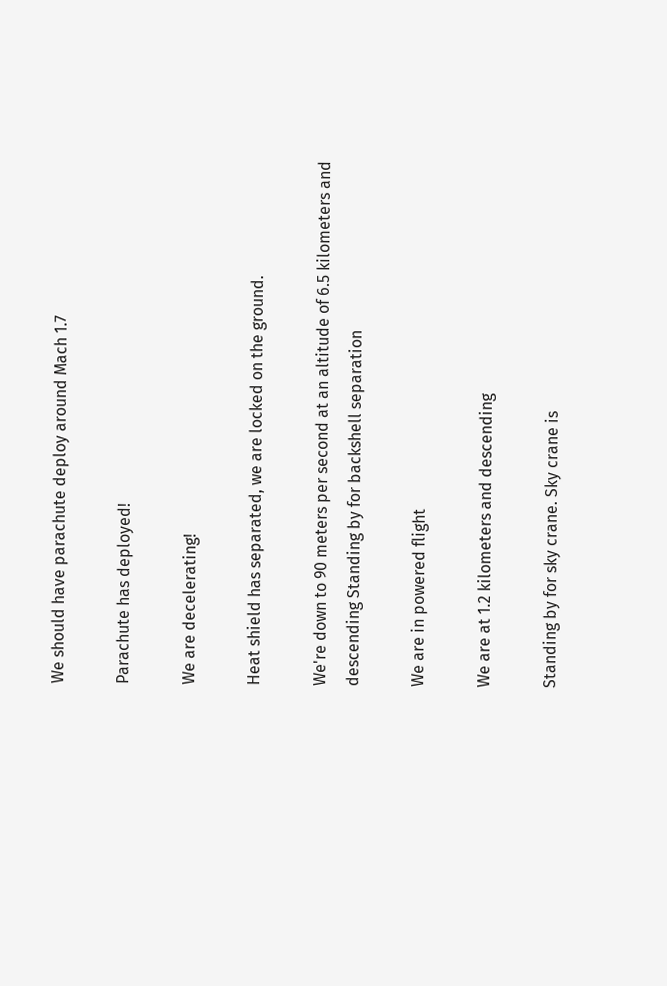We should have parachute deploy around Mach 1.7

Parachute has deployed!

We are decelerating!

Heat shield has separated, we are locked on the ground.

We're down to 90 meters per second at an altitude of 6.5 kilometers and descending Standing by for backshell separation

We are in powered flight

We are at 1.2 kilometers and descending

Standing by for sky crane. Sky crane is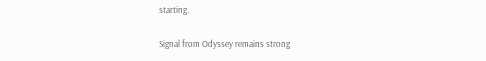starting.

Signal from Odyssey remains strong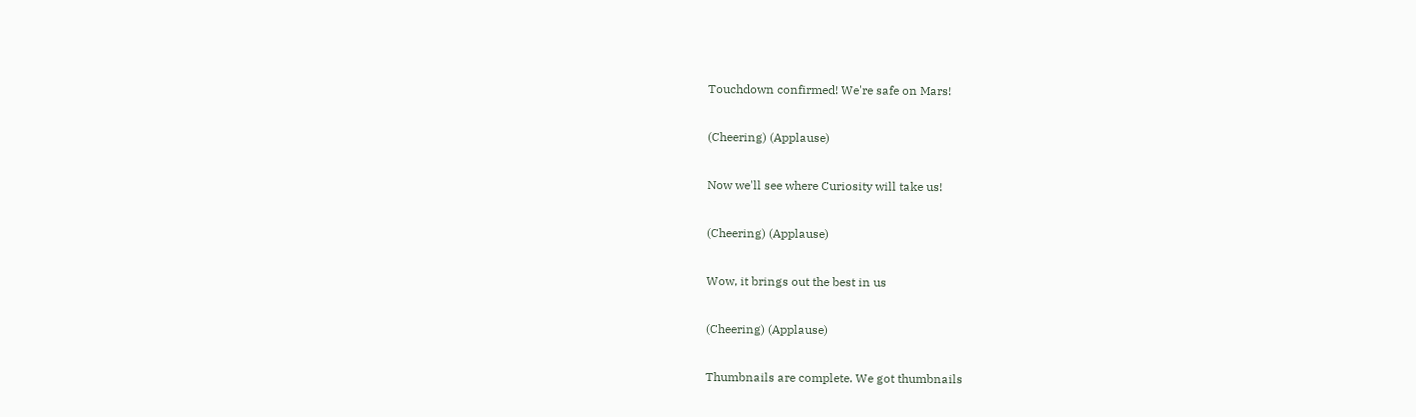Touchdown confirmed! We're safe on Mars!

(Cheering) (Applause)

Now we'll see where Curiosity will take us!

(Cheering) (Applause)

Wow, it brings out the best in us

(Cheering) (Applause)

Thumbnails are complete. We got thumbnails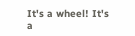It's a wheel! It's a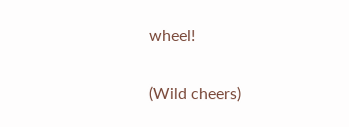wheel!

(Wild cheers)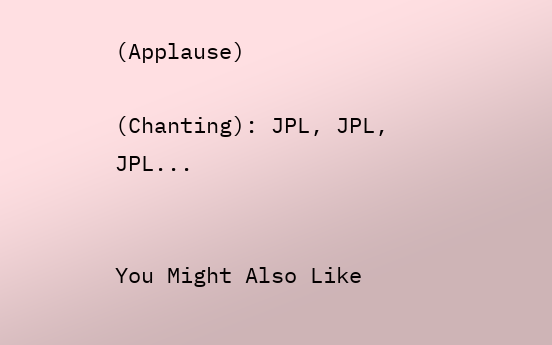(Applause)

(Chanting): JPL, JPL, JPL...


You Might Also Like